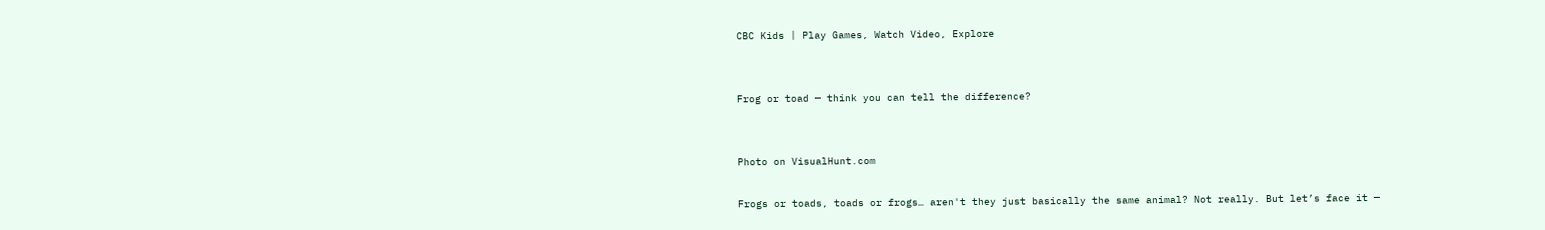CBC Kids | Play Games, Watch Video, Explore


Frog or toad — think you can tell the difference?


Photo on VisualHunt.com

Frogs or toads, toads or frogs… aren't they just basically the same animal? Not really. But let’s face it —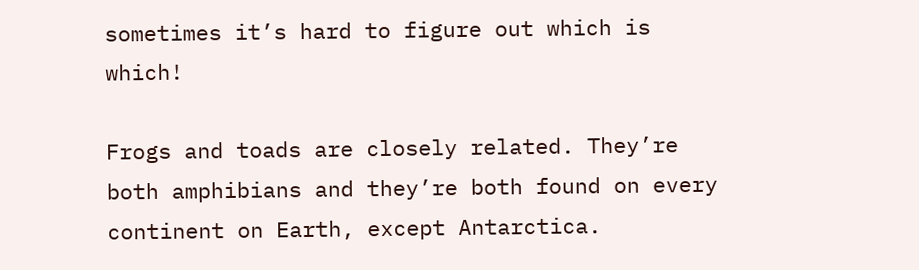sometimes it’s hard to figure out which is which!

Frogs and toads are closely related. They’re both amphibians and they’re both found on every continent on Earth, except Antarctica.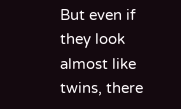But even if they look almost like twins, there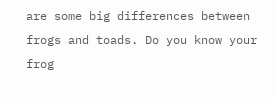are some big differences between frogs and toads. Do you know your frog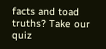facts and toad truths? Take our quiz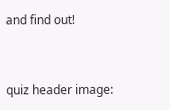and find out!


quiz header image: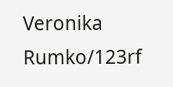Veronika Rumko/123rf